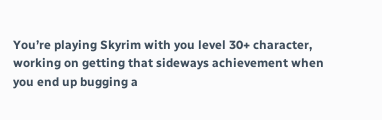You’re playing Skyrim with you level 30+ character, working on getting that sideways achievement when you end up bugging a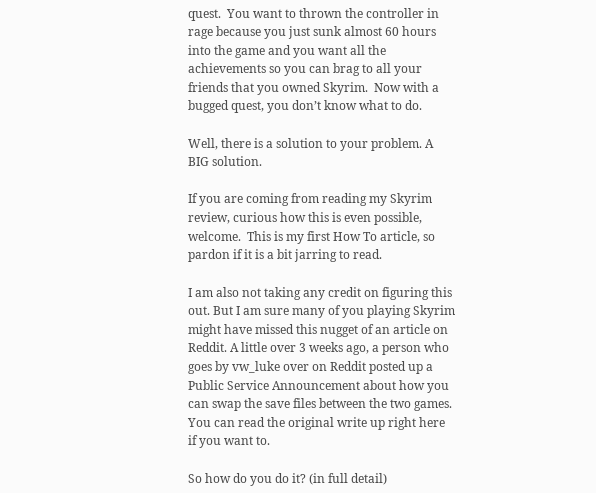quest.  You want to thrown the controller in rage because you just sunk almost 60 hours into the game and you want all the achievements so you can brag to all your friends that you owned Skyrim.  Now with a bugged quest, you don’t know what to do.

Well, there is a solution to your problem. A BIG solution.

If you are coming from reading my Skyrim review, curious how this is even possible, welcome.  This is my first How To article, so pardon if it is a bit jarring to read.

I am also not taking any credit on figuring this out. But I am sure many of you playing Skyrim might have missed this nugget of an article on Reddit. A little over 3 weeks ago, a person who goes by vw_luke over on Reddit posted up a Public Service Announcement about how you can swap the save files between the two games.  You can read the original write up right here if you want to.

So how do you do it? (in full detail)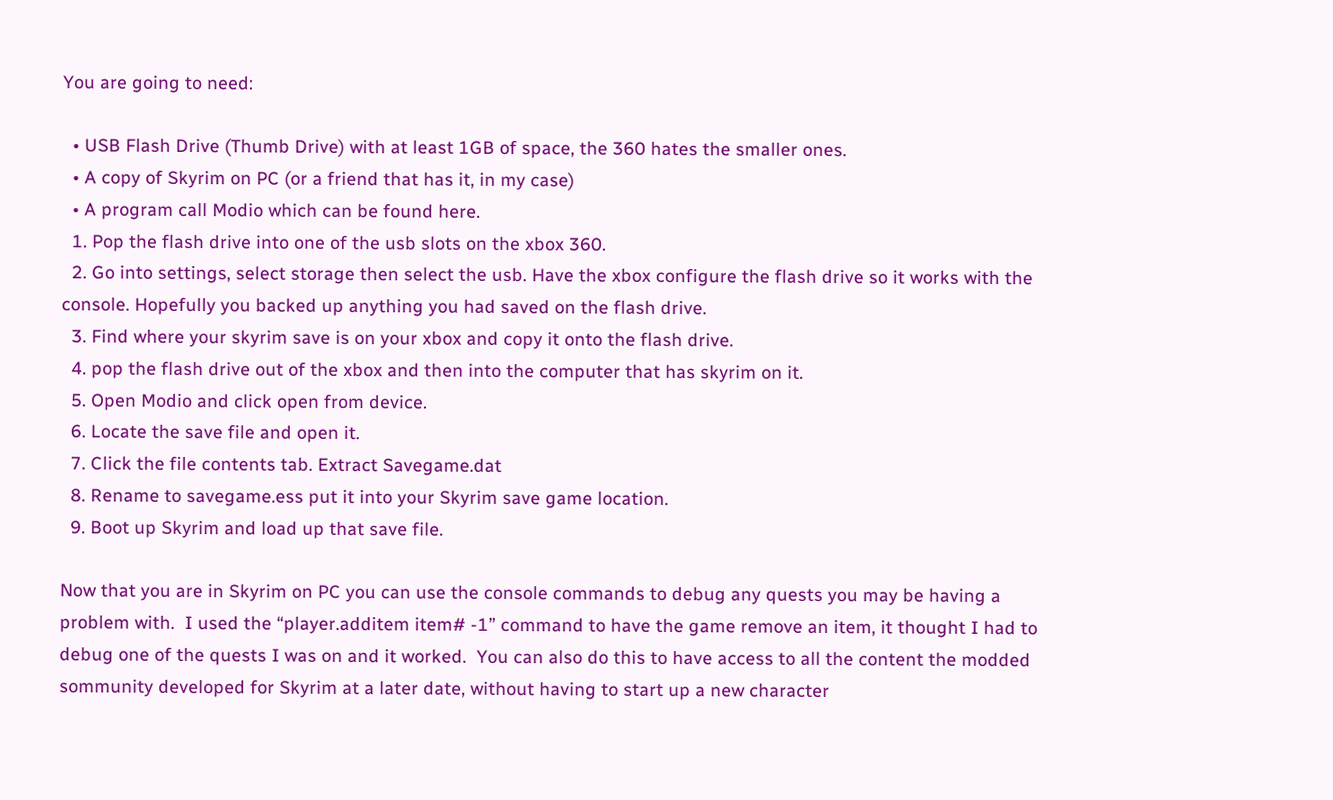You are going to need:

  • USB Flash Drive (Thumb Drive) with at least 1GB of space, the 360 hates the smaller ones.
  • A copy of Skyrim on PC (or a friend that has it, in my case)
  • A program call Modio which can be found here.
  1. Pop the flash drive into one of the usb slots on the xbox 360.
  2. Go into settings, select storage then select the usb. Have the xbox configure the flash drive so it works with the console. Hopefully you backed up anything you had saved on the flash drive.
  3. Find where your skyrim save is on your xbox and copy it onto the flash drive.
  4. pop the flash drive out of the xbox and then into the computer that has skyrim on it.
  5. Open Modio and click open from device.
  6. Locate the save file and open it.
  7. Click the file contents tab. Extract Savegame.dat
  8. Rename to savegame.ess put it into your Skyrim save game location.
  9. Boot up Skyrim and load up that save file.

Now that you are in Skyrim on PC you can use the console commands to debug any quests you may be having a problem with.  I used the “player.additem item# -1” command to have the game remove an item, it thought I had to debug one of the quests I was on and it worked.  You can also do this to have access to all the content the modded sommunity developed for Skyrim at a later date, without having to start up a new character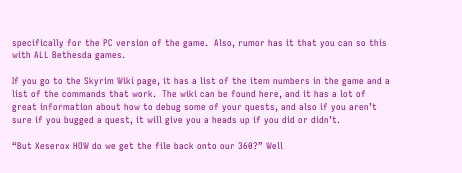specifically for the PC version of the game.  Also, rumor has it that you can so this with ALL Bethesda games.

If you go to the Skyrim Wiki page, it has a list of the item numbers in the game and a list of the commands that work.  The wiki can be found here, and it has a lot of great information about how to debug some of your quests, and also if you aren’t sure if you bugged a quest, it will give you a heads up if you did or didn’t.

“But Xeserox HOW do we get the file back onto our 360?” Well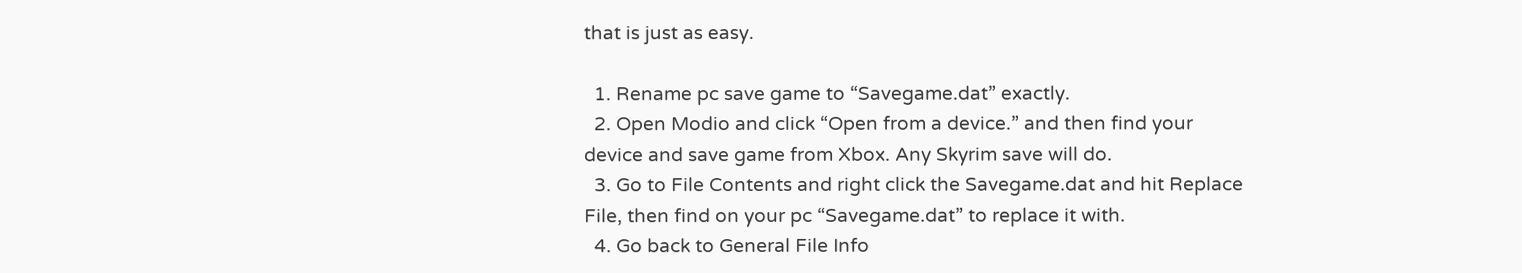that is just as easy.

  1. Rename pc save game to “Savegame.dat” exactly.
  2. Open Modio and click “Open from a device.” and then find your device and save game from Xbox. Any Skyrim save will do.
  3. Go to File Contents and right click the Savegame.dat and hit Replace File, then find on your pc “Savegame.dat” to replace it with.
  4. Go back to General File Info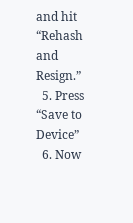and hit “Rehash and Resign.”
  5. Press “Save to Device”
  6. Now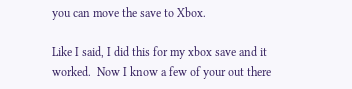you can move the save to Xbox.

Like I said, I did this for my xbox save and it worked.  Now I know a few of your out there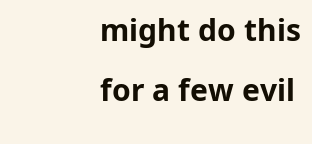might do this for a few evil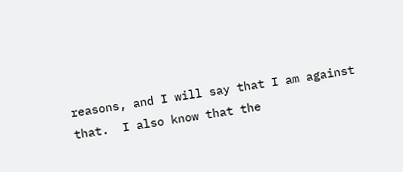reasons, and I will say that I am against that.  I also know that the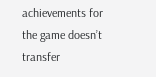achievements for the game doesn’t transfer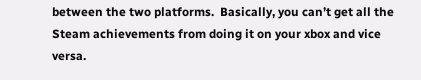between the two platforms.  Basically, you can’t get all the Steam achievements from doing it on your xbox and vice versa.